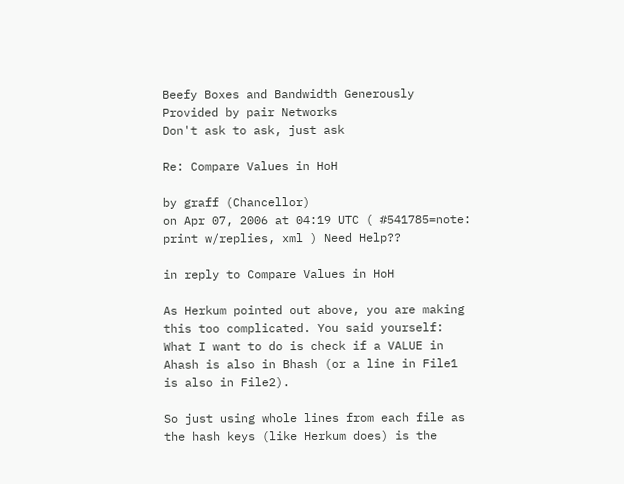Beefy Boxes and Bandwidth Generously Provided by pair Networks
Don't ask to ask, just ask

Re: Compare Values in HoH

by graff (Chancellor)
on Apr 07, 2006 at 04:19 UTC ( #541785=note: print w/replies, xml ) Need Help??

in reply to Compare Values in HoH

As Herkum pointed out above, you are making this too complicated. You said yourself:
What I want to do is check if a VALUE in Ahash is also in Bhash (or a line in File1 is also in File2).

So just using whole lines from each file as the hash keys (like Herkum does) is the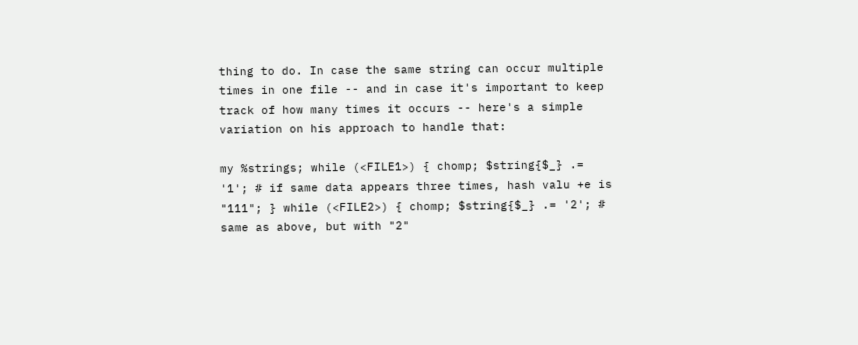thing to do. In case the same string can occur multiple times in one file -- and in case it's important to keep track of how many times it occurs -- here's a simple variation on his approach to handle that:

my %strings; while (<FILE1>) { chomp; $string{$_} .= '1'; # if same data appears three times, hash valu +e is "111"; } while (<FILE2>) { chomp; $string{$_} .= '2'; # same as above, but with "2"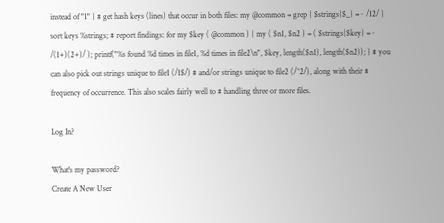instead of "1" } # get hash keys (lines) that occur in both files: my @common = grep { $strings{$_} =~ /12/ } sort keys %strings; # report findings: for my $key ( @common ) { my ( $n1, $n2 ) = ( $strings{$key} =~ /(1+)(2+)/ ); printf("%s found %d times in file1, %d times in file2\n", $key, length($n1), length($n2)); } # you can also pick out strings unique to file1 (/1$/) # and/or strings unique to file2 (/^2/), along with their # frequency of occurrence. This also scales fairly well to # handling three or more files.

Log In?

What's my password?
Create A New User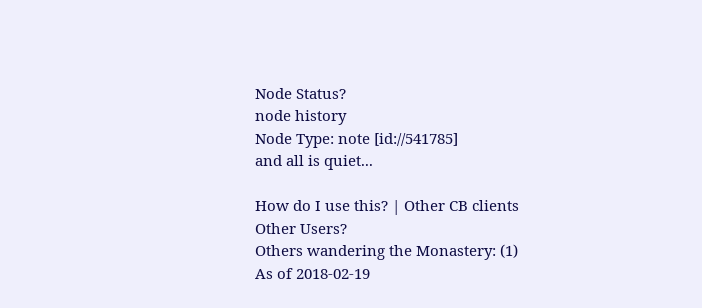Node Status?
node history
Node Type: note [id://541785]
and all is quiet...

How do I use this? | Other CB clients
Other Users?
Others wandering the Monastery: (1)
As of 2018-02-19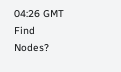04:26 GMT
Find Nodes?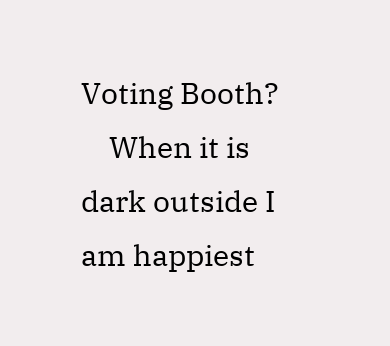Voting Booth?
    When it is dark outside I am happiest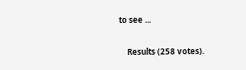to see ...

    Results (258 votes).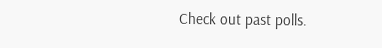Check out past polls.